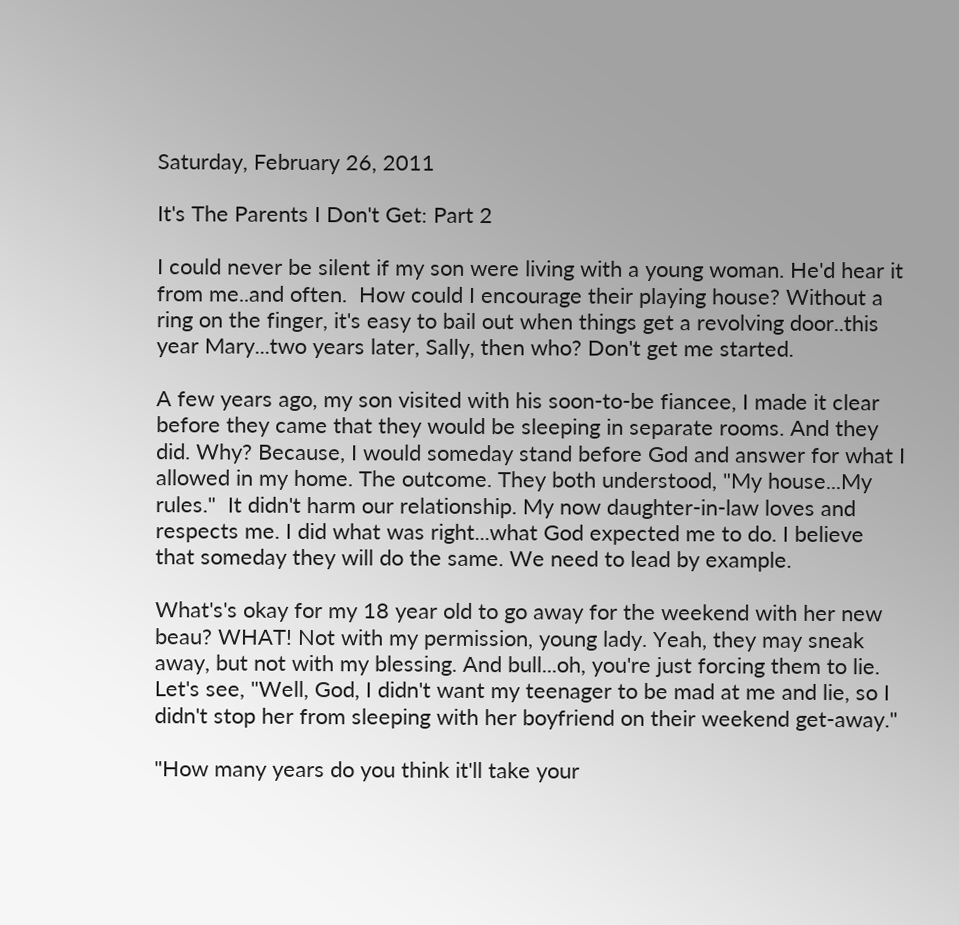Saturday, February 26, 2011

It's The Parents I Don't Get: Part 2

I could never be silent if my son were living with a young woman. He'd hear it from me..and often.  How could I encourage their playing house? Without a ring on the finger, it's easy to bail out when things get a revolving door..this year Mary...two years later, Sally, then who? Don't get me started.

A few years ago, my son visited with his soon-to-be fiancee, I made it clear before they came that they would be sleeping in separate rooms. And they did. Why? Because, I would someday stand before God and answer for what I allowed in my home. The outcome. They both understood, "My house...My rules."  It didn't harm our relationship. My now daughter-in-law loves and respects me. I did what was right...what God expected me to do. I believe that someday they will do the same. We need to lead by example.

What's's okay for my 18 year old to go away for the weekend with her new beau? WHAT! Not with my permission, young lady. Yeah, they may sneak away, but not with my blessing. And bull...oh, you're just forcing them to lie. Let's see, "Well, God, I didn't want my teenager to be mad at me and lie, so I didn't stop her from sleeping with her boyfriend on their weekend get-away."

"How many years do you think it'll take your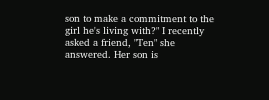son to make a commitment to the girl he's living with?" I recently asked a friend, "Ten" she answered. Her son is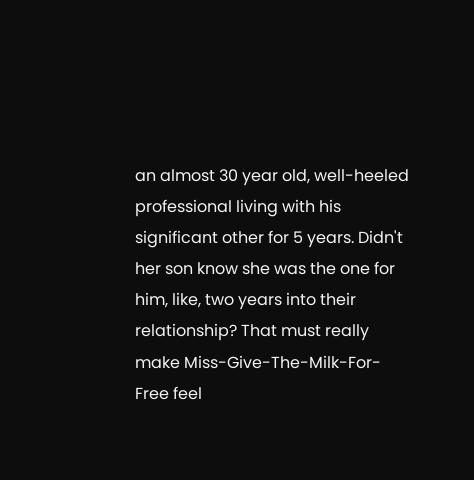an almost 30 year old, well-heeled professional living with his significant other for 5 years. Didn't her son know she was the one for him, like, two years into their relationship? That must really make Miss-Give-The-Milk-For-Free feel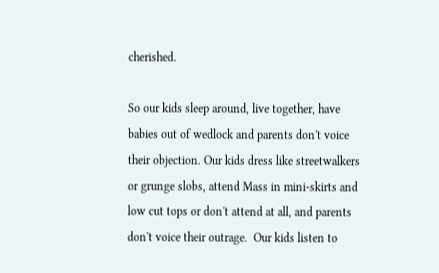cherished.

So our kids sleep around, live together, have babies out of wedlock and parents don't voice their objection. Our kids dress like streetwalkers or grunge slobs, attend Mass in mini-skirts and low cut tops or don't attend at all, and parents don't voice their outrage.  Our kids listen to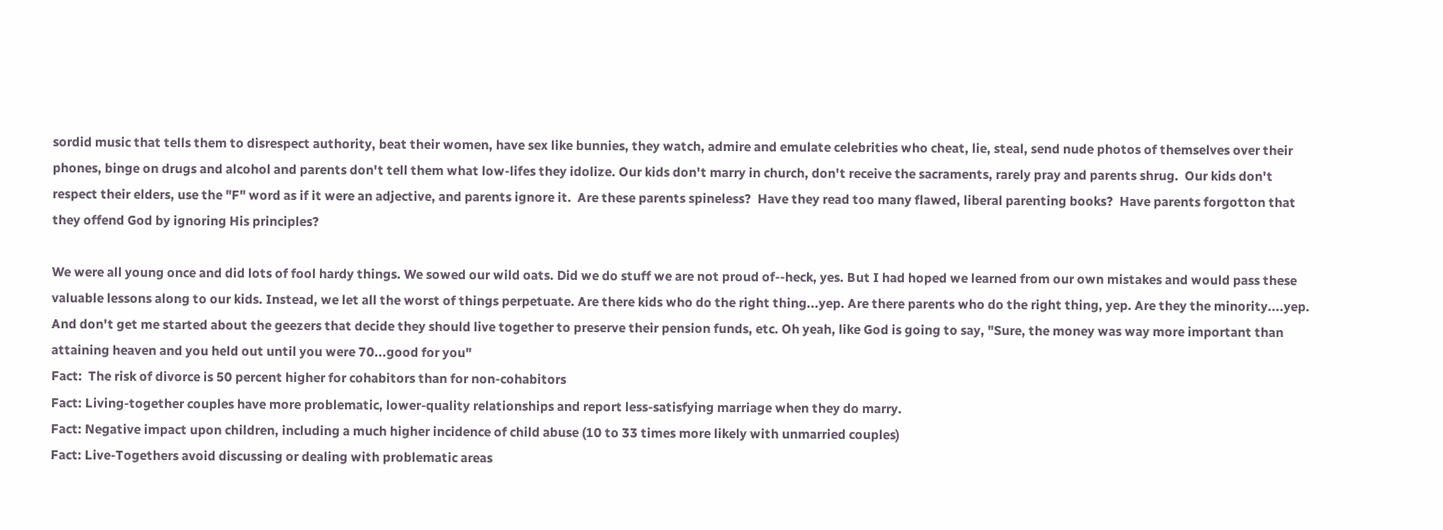sordid music that tells them to disrespect authority, beat their women, have sex like bunnies, they watch, admire and emulate celebrities who cheat, lie, steal, send nude photos of themselves over their phones, binge on drugs and alcohol and parents don't tell them what low-lifes they idolize. Our kids don't marry in church, don't receive the sacraments, rarely pray and parents shrug.  Our kids don't respect their elders, use the "F" word as if it were an adjective, and parents ignore it.  Are these parents spineless?  Have they read too many flawed, liberal parenting books?  Have parents forgotton that they offend God by ignoring His principles?

We were all young once and did lots of fool hardy things. We sowed our wild oats. Did we do stuff we are not proud of--heck, yes. But I had hoped we learned from our own mistakes and would pass these valuable lessons along to our kids. Instead, we let all the worst of things perpetuate. Are there kids who do the right thing...yep. Are there parents who do the right thing, yep. Are they the minority....yep. And don't get me started about the geezers that decide they should live together to preserve their pension funds, etc. Oh yeah, like God is going to say, "Sure, the money was way more important than attaining heaven and you held out until you were 70...good for you"
Fact:  The risk of divorce is 50 percent higher for cohabitors than for non-cohabitors
Fact: Living-together couples have more problematic, lower-quality relationships and report less-satisfying marriage when they do marry.
Fact: Negative impact upon children, including a much higher incidence of child abuse (10 to 33 times more likely with unmarried couples)
Fact: Live-Togethers avoid discussing or dealing with problematic areas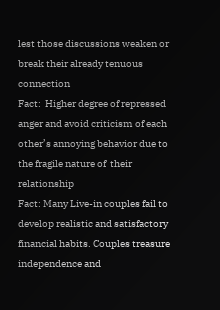lest those discussions weaken or break their already tenuous connection
Fact:  Higher degree of repressed anger and avoid criticism of each other’s annoying behavior due to the fragile nature of  their relationship
Fact: Many Live-in couples fail to develop realistic and satisfactory financial habits. Couples treasure independence and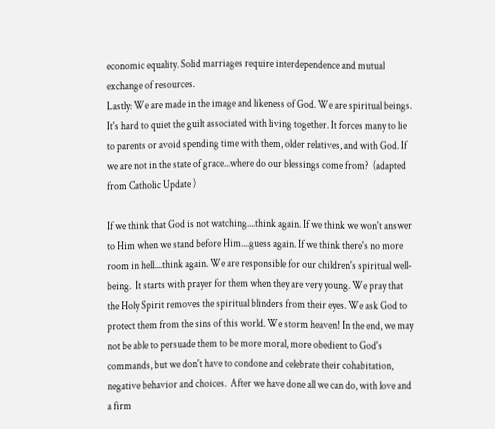economic equality. Solid marriages require interdependence and mutual exchange of resources.
Lastly: We are made in the image and likeness of God. We are spiritual beings. It's hard to quiet the guilt associated with living together. It forces many to lie to parents or avoid spending time with them, older relatives, and with God. If we are not in the state of grace...where do our blessings come from?  (adapted from Catholic Update )

If we think that God is not watching....think again. If we think we won't answer to Him when we stand before Him....guess again. If we think there's no more room in hell....think again. We are responsible for our children's spiritual well-being.  It starts with prayer for them when they are very young. We pray that the Holy Spirit removes the spiritual blinders from their eyes. We ask God to protect them from the sins of this world. We storm heaven! In the end, we may not be able to persuade them to be more moral, more obedient to God's commands, but we don't have to condone and celebrate their cohabitation, negative behavior and choices.  After we have done all we can do, with love and a firm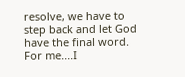resolve, we have to step back and let God have the final word. For me....I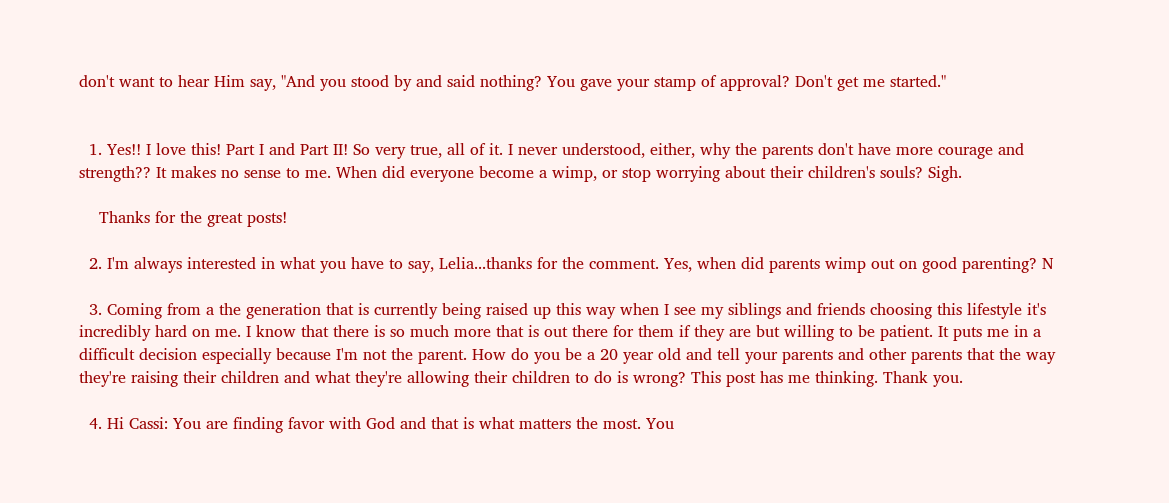don't want to hear Him say, "And you stood by and said nothing? You gave your stamp of approval? Don't get me started."


  1. Yes!! I love this! Part I and Part II! So very true, all of it. I never understood, either, why the parents don't have more courage and strength?? It makes no sense to me. When did everyone become a wimp, or stop worrying about their children's souls? Sigh.

    Thanks for the great posts!

  2. I'm always interested in what you have to say, Lelia...thanks for the comment. Yes, when did parents wimp out on good parenting? N

  3. Coming from a the generation that is currently being raised up this way when I see my siblings and friends choosing this lifestyle it's incredibly hard on me. I know that there is so much more that is out there for them if they are but willing to be patient. It puts me in a difficult decision especially because I'm not the parent. How do you be a 20 year old and tell your parents and other parents that the way they're raising their children and what they're allowing their children to do is wrong? This post has me thinking. Thank you.

  4. Hi Cassi: You are finding favor with God and that is what matters the most. You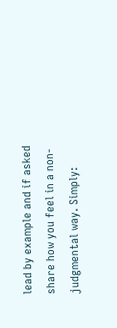lead by example and if asked share how you feel in a non-judgmental way. Simply: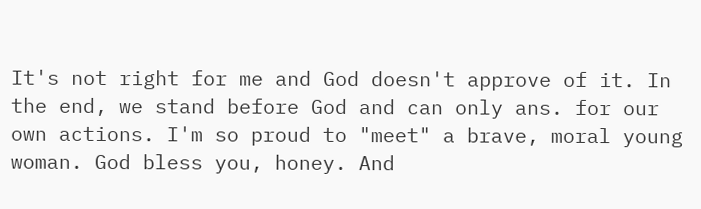It's not right for me and God doesn't approve of it. In the end, we stand before God and can only ans. for our own actions. I'm so proud to "meet" a brave, moral young woman. God bless you, honey. And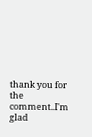thank you for the comment..I'm glad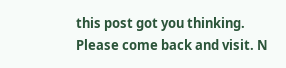this post got you thinking. Please come back and visit. N